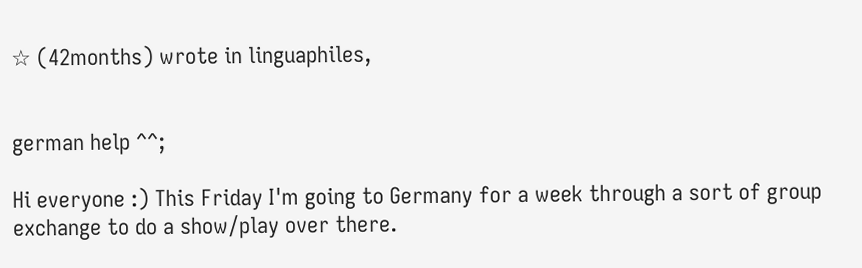☆ (42months) wrote in linguaphiles,


german help ^^;

Hi everyone :) This Friday I'm going to Germany for a week through a sort of group exchange to do a show/play over there.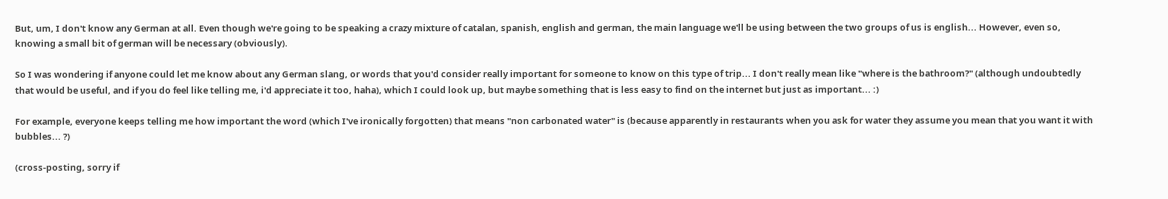But, um, I don't know any German at all. Even though we're going to be speaking a crazy mixture of catalan, spanish, english and german, the main language we'll be using between the two groups of us is english... However, even so, knowing a small bit of german will be necessary (obviously).

So I was wondering if anyone could let me know about any German slang, or words that you'd consider really important for someone to know on this type of trip... I don't really mean like "where is the bathroom?" (although undoubtedly that would be useful, and if you do feel like telling me, i'd appreciate it too, haha), which I could look up, but maybe something that is less easy to find on the internet but just as important... :)

For example, everyone keeps telling me how important the word (which I've ironically forgotten) that means "non carbonated water" is (because apparently in restaurants when you ask for water they assume you mean that you want it with bubbles... ?)

(cross-posting, sorry if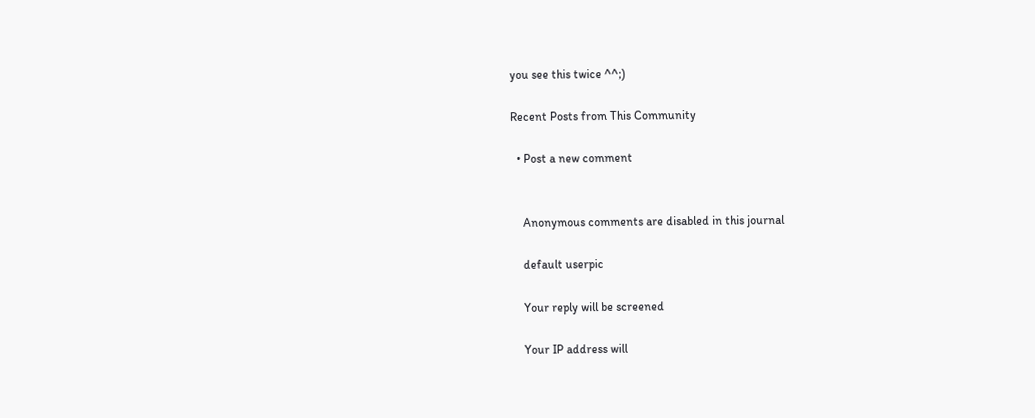you see this twice ^^;)

Recent Posts from This Community

  • Post a new comment


    Anonymous comments are disabled in this journal

    default userpic

    Your reply will be screened

    Your IP address will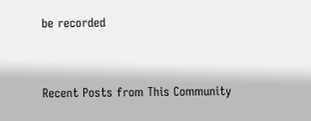be recorded


Recent Posts from This Community